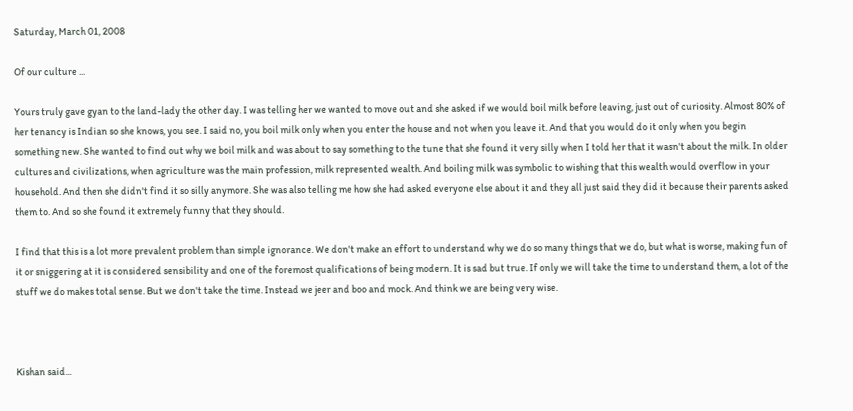Saturday, March 01, 2008

Of our culture ...

Yours truly gave gyan to the land-lady the other day. I was telling her we wanted to move out and she asked if we would boil milk before leaving, just out of curiosity. Almost 80% of her tenancy is Indian so she knows, you see. I said no, you boil milk only when you enter the house and not when you leave it. And that you would do it only when you begin something new. She wanted to find out why we boil milk and was about to say something to the tune that she found it very silly when I told her that it wasn't about the milk. In older cultures and civilizations, when agriculture was the main profession, milk represented wealth. And boiling milk was symbolic to wishing that this wealth would overflow in your household. And then she didn't find it so silly anymore. She was also telling me how she had asked everyone else about it and they all just said they did it because their parents asked them to. And so she found it extremely funny that they should.

I find that this is a lot more prevalent problem than simple ignorance. We don't make an effort to understand why we do so many things that we do, but what is worse, making fun of it or sniggering at it is considered sensibility and one of the foremost qualifications of being modern. It is sad but true. If only we will take the time to understand them, a lot of the stuff we do makes total sense. But we don't take the time. Instead we jeer and boo and mock. And think we are being very wise.



Kishan said...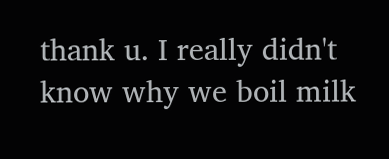thank u. I really didn't know why we boil milk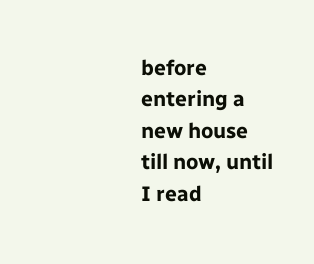before entering a new house till now, until I read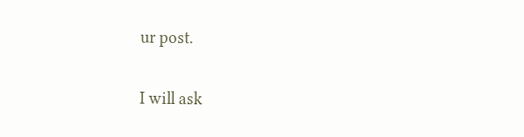ur post.

I will ask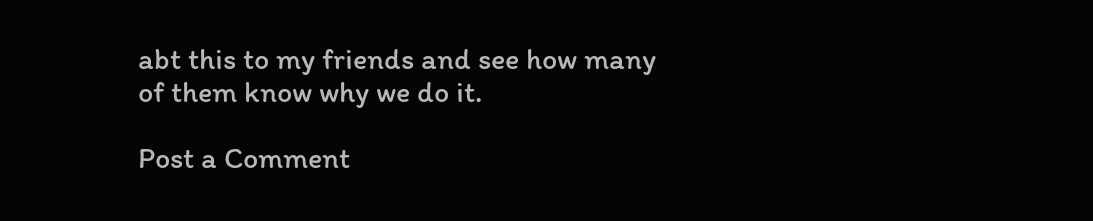abt this to my friends and see how many of them know why we do it.

Post a Comment